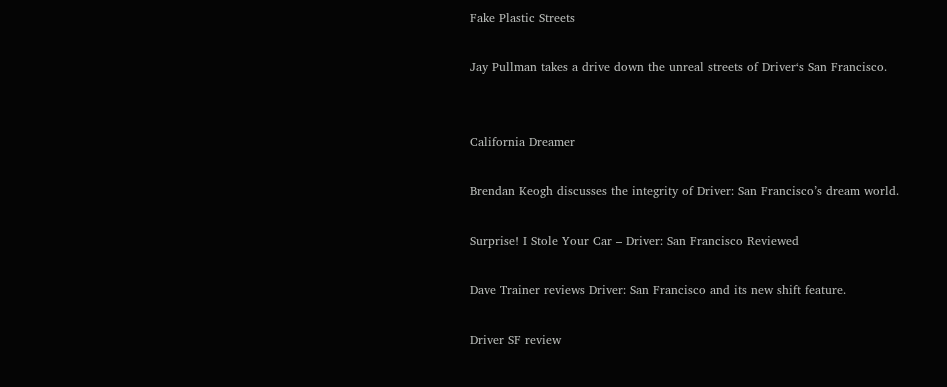Fake Plastic Streets

Jay Pullman takes a drive down the unreal streets of Driver‘s San Francisco.


California Dreamer

Brendan Keogh discusses the integrity of Driver: San Francisco’s dream world.

Surprise! I Stole Your Car – Driver: San Francisco Reviewed

Dave Trainer reviews Driver: San Francisco and its new shift feature.

Driver SF review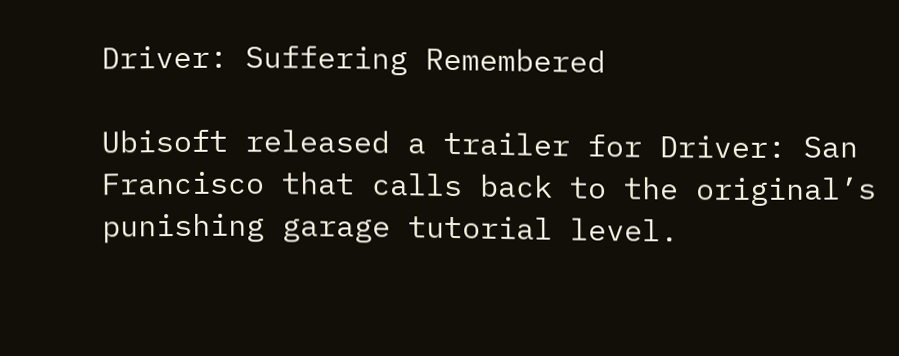Driver: Suffering Remembered

Ubisoft released a trailer for Driver: San Francisco that calls back to the original’s punishing garage tutorial level.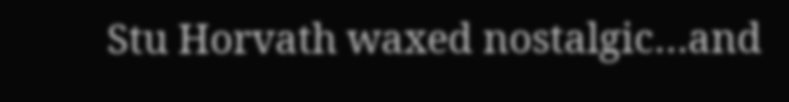Stu Horvath waxed nostalgic…and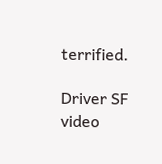terrified.

Driver SF video